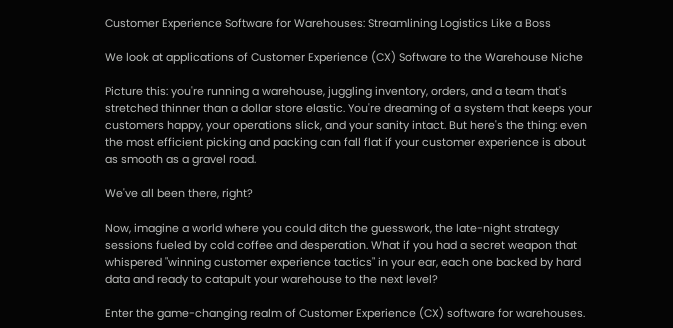Customer Experience Software for Warehouses: Streamlining Logistics Like a Boss

We look at applications of Customer Experience (CX) Software to the Warehouse Niche

Picture this: you're running a warehouse, juggling inventory, orders, and a team that's stretched thinner than a dollar store elastic. You're dreaming of a system that keeps your customers happy, your operations slick, and your sanity intact. But here's the thing: even the most efficient picking and packing can fall flat if your customer experience is about as smooth as a gravel road.

We've all been there, right?

Now, imagine a world where you could ditch the guesswork, the late-night strategy sessions fueled by cold coffee and desperation. What if you had a secret weapon that whispered "winning customer experience tactics" in your ear, each one backed by hard data and ready to catapult your warehouse to the next level?

Enter the game-changing realm of Customer Experience (CX) software for warehouses.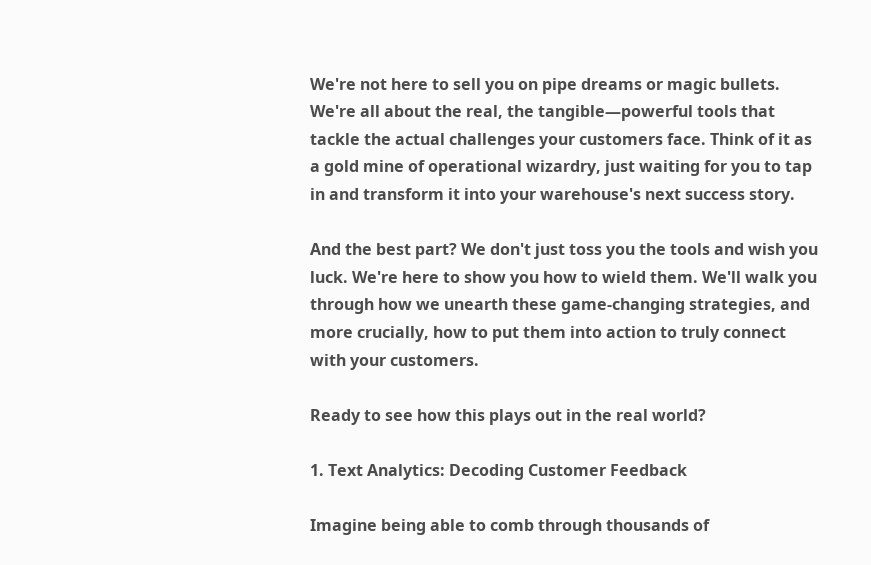We're not here to sell you on pipe dreams or magic bullets. We're all about the real, the tangible—powerful tools that tackle the actual challenges your customers face. Think of it as a gold mine of operational wizardry, just waiting for you to tap in and transform it into your warehouse's next success story.

And the best part? We don't just toss you the tools and wish you luck. We're here to show you how to wield them. We'll walk you through how we unearth these game-changing strategies, and more crucially, how to put them into action to truly connect with your customers.

Ready to see how this plays out in the real world?

1. Text Analytics: Decoding Customer Feedback

Imagine being able to comb through thousands of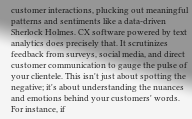customer interactions, plucking out meaningful patterns and sentiments like a data-driven Sherlock Holmes. CX software powered by text analytics does precisely that. It scrutinizes feedback from surveys, social media, and direct customer communication to gauge the pulse of your clientele. This isn't just about spotting the negative; it's about understanding the nuances and emotions behind your customers' words. For instance, if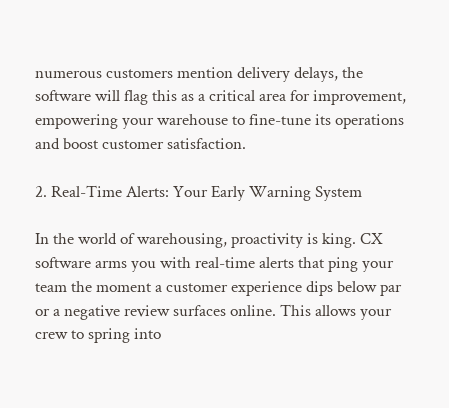numerous customers mention delivery delays, the software will flag this as a critical area for improvement, empowering your warehouse to fine-tune its operations and boost customer satisfaction.

2. Real-Time Alerts: Your Early Warning System

In the world of warehousing, proactivity is king. CX software arms you with real-time alerts that ping your team the moment a customer experience dips below par or a negative review surfaces online. This allows your crew to spring into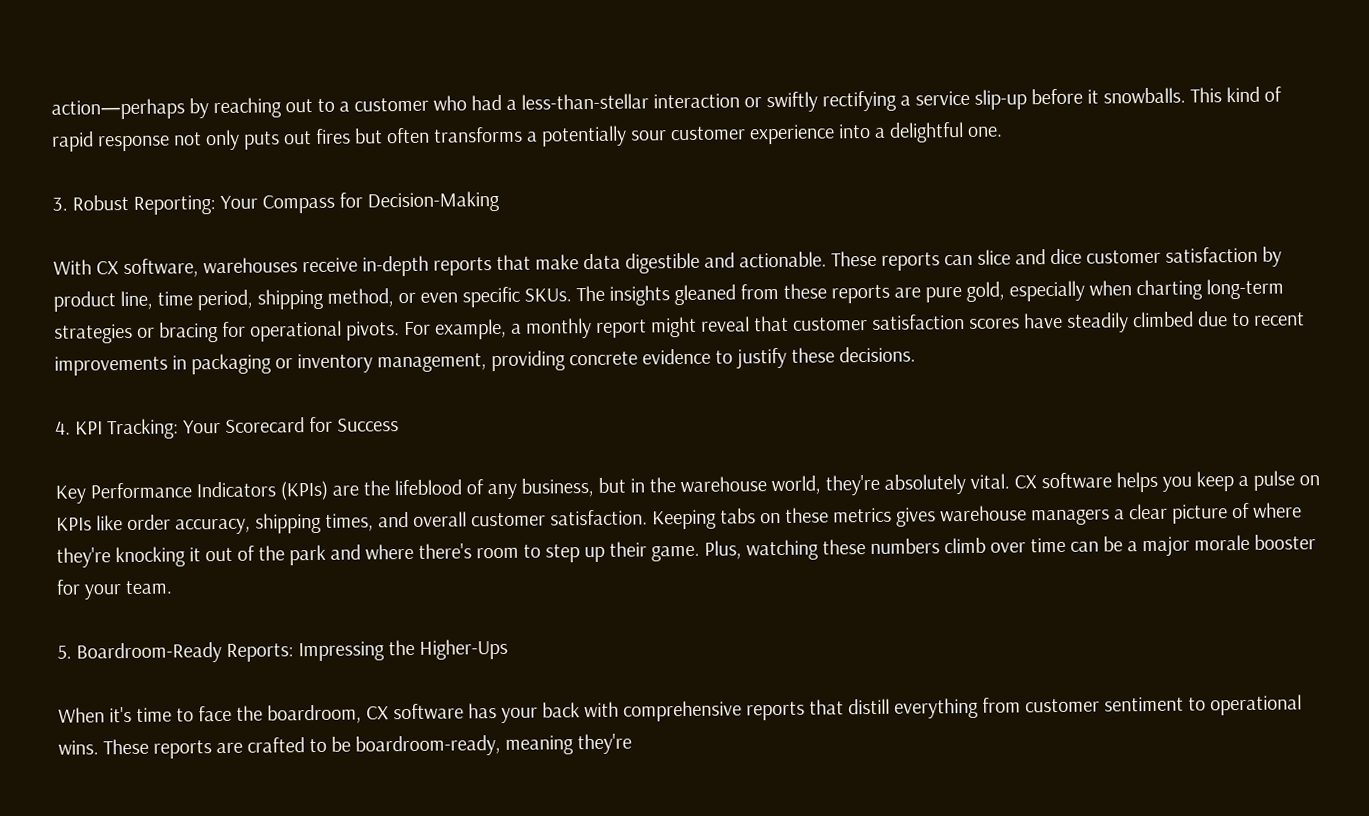action—perhaps by reaching out to a customer who had a less-than-stellar interaction or swiftly rectifying a service slip-up before it snowballs. This kind of rapid response not only puts out fires but often transforms a potentially sour customer experience into a delightful one.

3. Robust Reporting: Your Compass for Decision-Making

With CX software, warehouses receive in-depth reports that make data digestible and actionable. These reports can slice and dice customer satisfaction by product line, time period, shipping method, or even specific SKUs. The insights gleaned from these reports are pure gold, especially when charting long-term strategies or bracing for operational pivots. For example, a monthly report might reveal that customer satisfaction scores have steadily climbed due to recent improvements in packaging or inventory management, providing concrete evidence to justify these decisions.

4. KPI Tracking: Your Scorecard for Success

Key Performance Indicators (KPIs) are the lifeblood of any business, but in the warehouse world, they're absolutely vital. CX software helps you keep a pulse on KPIs like order accuracy, shipping times, and overall customer satisfaction. Keeping tabs on these metrics gives warehouse managers a clear picture of where they're knocking it out of the park and where there's room to step up their game. Plus, watching these numbers climb over time can be a major morale booster for your team.

5. Boardroom-Ready Reports: Impressing the Higher-Ups

When it's time to face the boardroom, CX software has your back with comprehensive reports that distill everything from customer sentiment to operational wins. These reports are crafted to be boardroom-ready, meaning they're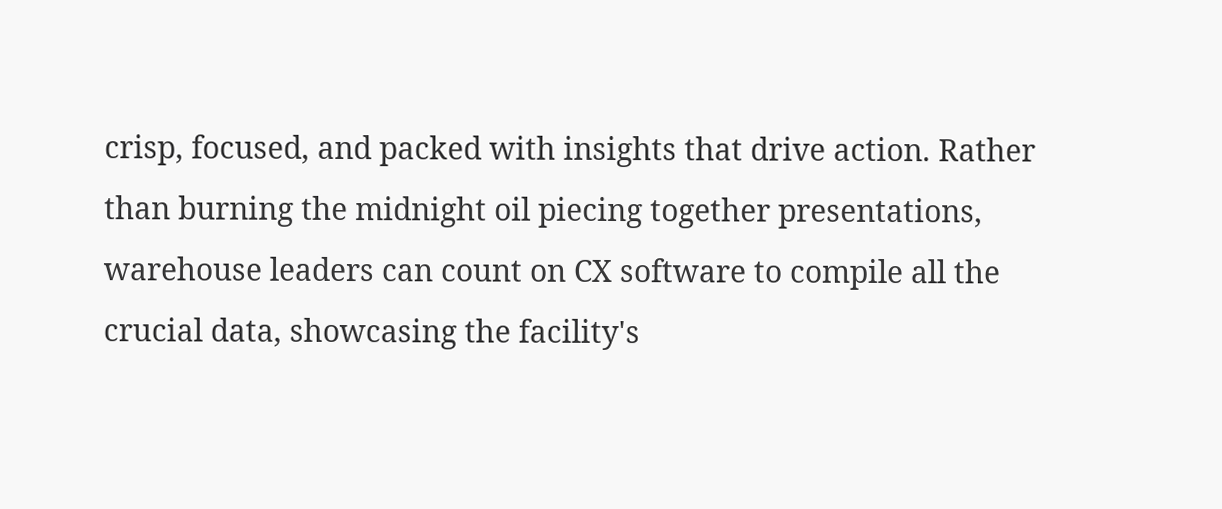crisp, focused, and packed with insights that drive action. Rather than burning the midnight oil piecing together presentations, warehouse leaders can count on CX software to compile all the crucial data, showcasing the facility's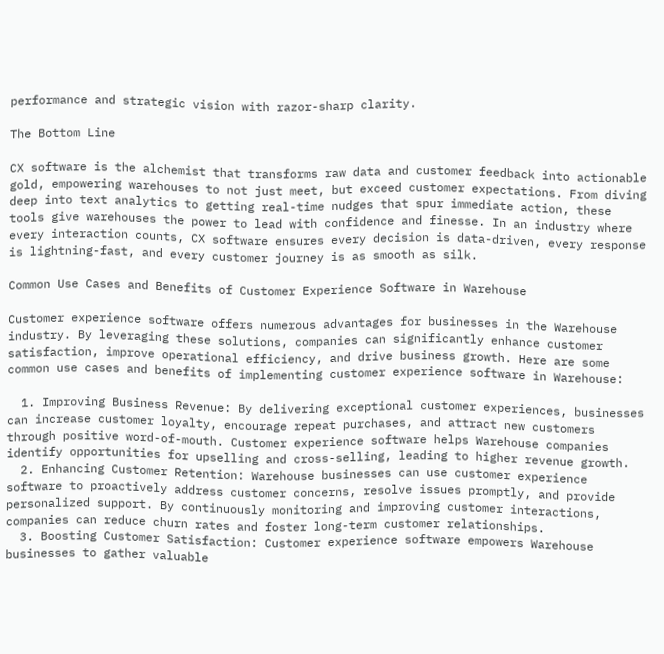performance and strategic vision with razor-sharp clarity.

The Bottom Line

CX software is the alchemist that transforms raw data and customer feedback into actionable gold, empowering warehouses to not just meet, but exceed customer expectations. From diving deep into text analytics to getting real-time nudges that spur immediate action, these tools give warehouses the power to lead with confidence and finesse. In an industry where every interaction counts, CX software ensures every decision is data-driven, every response is lightning-fast, and every customer journey is as smooth as silk.

Common Use Cases and Benefits of Customer Experience Software in Warehouse

Customer experience software offers numerous advantages for businesses in the Warehouse industry. By leveraging these solutions, companies can significantly enhance customer satisfaction, improve operational efficiency, and drive business growth. Here are some common use cases and benefits of implementing customer experience software in Warehouse:

  1. Improving Business Revenue: By delivering exceptional customer experiences, businesses can increase customer loyalty, encourage repeat purchases, and attract new customers through positive word-of-mouth. Customer experience software helps Warehouse companies identify opportunities for upselling and cross-selling, leading to higher revenue growth.
  2. Enhancing Customer Retention: Warehouse businesses can use customer experience software to proactively address customer concerns, resolve issues promptly, and provide personalized support. By continuously monitoring and improving customer interactions, companies can reduce churn rates and foster long-term customer relationships.
  3. Boosting Customer Satisfaction: Customer experience software empowers Warehouse businesses to gather valuable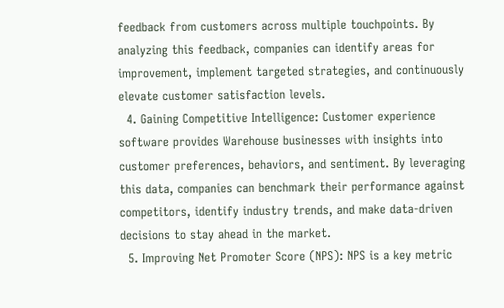feedback from customers across multiple touchpoints. By analyzing this feedback, companies can identify areas for improvement, implement targeted strategies, and continuously elevate customer satisfaction levels.
  4. Gaining Competitive Intelligence: Customer experience software provides Warehouse businesses with insights into customer preferences, behaviors, and sentiment. By leveraging this data, companies can benchmark their performance against competitors, identify industry trends, and make data-driven decisions to stay ahead in the market.
  5. Improving Net Promoter Score (NPS): NPS is a key metric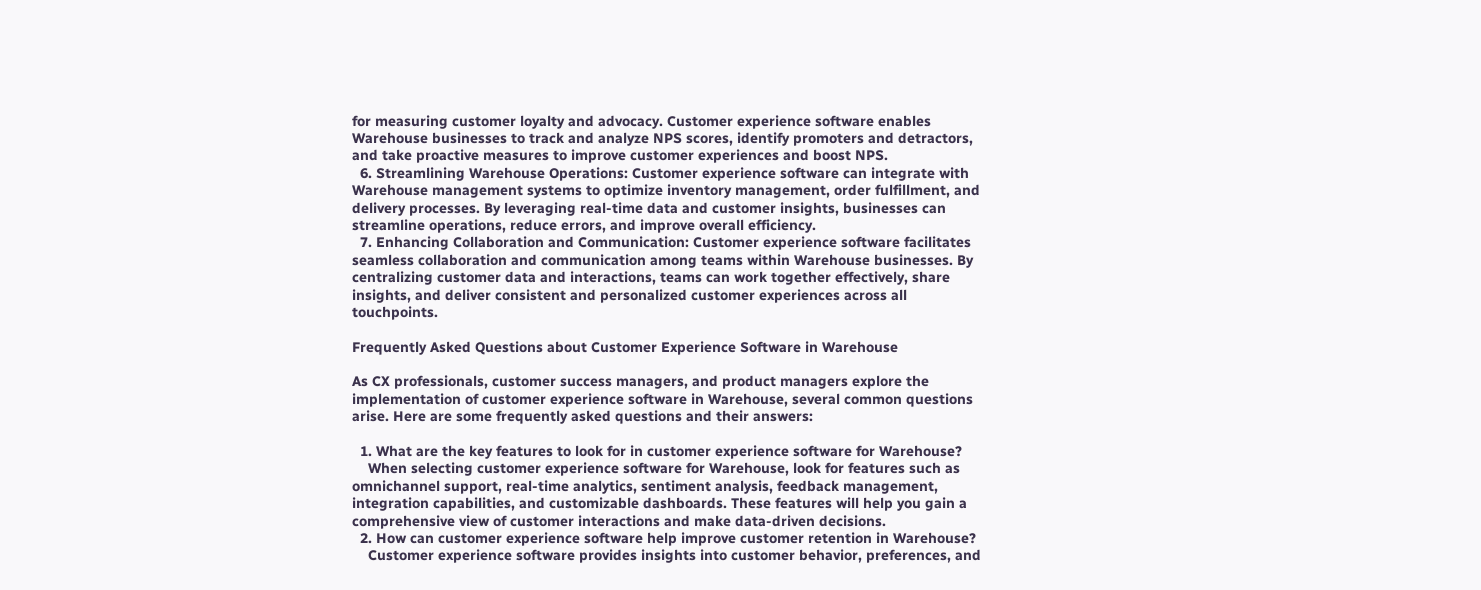for measuring customer loyalty and advocacy. Customer experience software enables Warehouse businesses to track and analyze NPS scores, identify promoters and detractors, and take proactive measures to improve customer experiences and boost NPS.
  6. Streamlining Warehouse Operations: Customer experience software can integrate with Warehouse management systems to optimize inventory management, order fulfillment, and delivery processes. By leveraging real-time data and customer insights, businesses can streamline operations, reduce errors, and improve overall efficiency.
  7. Enhancing Collaboration and Communication: Customer experience software facilitates seamless collaboration and communication among teams within Warehouse businesses. By centralizing customer data and interactions, teams can work together effectively, share insights, and deliver consistent and personalized customer experiences across all touchpoints.

Frequently Asked Questions about Customer Experience Software in Warehouse

As CX professionals, customer success managers, and product managers explore the implementation of customer experience software in Warehouse, several common questions arise. Here are some frequently asked questions and their answers:

  1. What are the key features to look for in customer experience software for Warehouse?
    When selecting customer experience software for Warehouse, look for features such as omnichannel support, real-time analytics, sentiment analysis, feedback management, integration capabilities, and customizable dashboards. These features will help you gain a comprehensive view of customer interactions and make data-driven decisions.
  2. How can customer experience software help improve customer retention in Warehouse?
    Customer experience software provides insights into customer behavior, preferences, and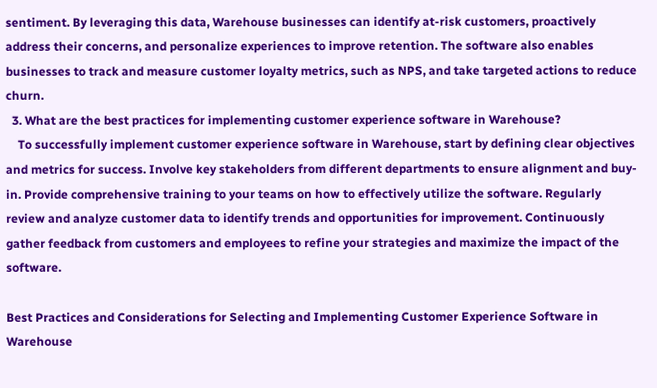sentiment. By leveraging this data, Warehouse businesses can identify at-risk customers, proactively address their concerns, and personalize experiences to improve retention. The software also enables businesses to track and measure customer loyalty metrics, such as NPS, and take targeted actions to reduce churn.
  3. What are the best practices for implementing customer experience software in Warehouse?
    To successfully implement customer experience software in Warehouse, start by defining clear objectives and metrics for success. Involve key stakeholders from different departments to ensure alignment and buy-in. Provide comprehensive training to your teams on how to effectively utilize the software. Regularly review and analyze customer data to identify trends and opportunities for improvement. Continuously gather feedback from customers and employees to refine your strategies and maximize the impact of the software.

Best Practices and Considerations for Selecting and Implementing Customer Experience Software in Warehouse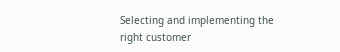Selecting and implementing the right customer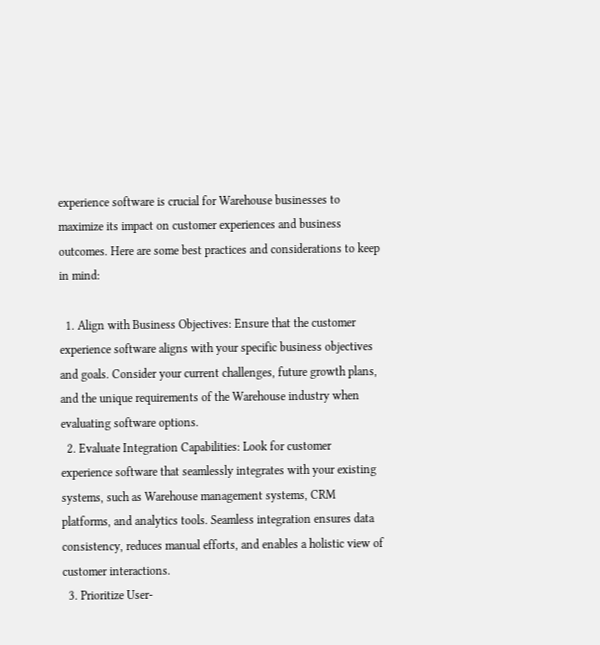experience software is crucial for Warehouse businesses to maximize its impact on customer experiences and business outcomes. Here are some best practices and considerations to keep in mind:

  1. Align with Business Objectives: Ensure that the customer experience software aligns with your specific business objectives and goals. Consider your current challenges, future growth plans, and the unique requirements of the Warehouse industry when evaluating software options.
  2. Evaluate Integration Capabilities: Look for customer experience software that seamlessly integrates with your existing systems, such as Warehouse management systems, CRM platforms, and analytics tools. Seamless integration ensures data consistency, reduces manual efforts, and enables a holistic view of customer interactions.
  3. Prioritize User-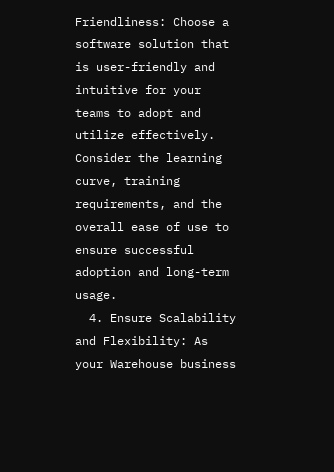Friendliness: Choose a software solution that is user-friendly and intuitive for your teams to adopt and utilize effectively. Consider the learning curve, training requirements, and the overall ease of use to ensure successful adoption and long-term usage.
  4. Ensure Scalability and Flexibility: As your Warehouse business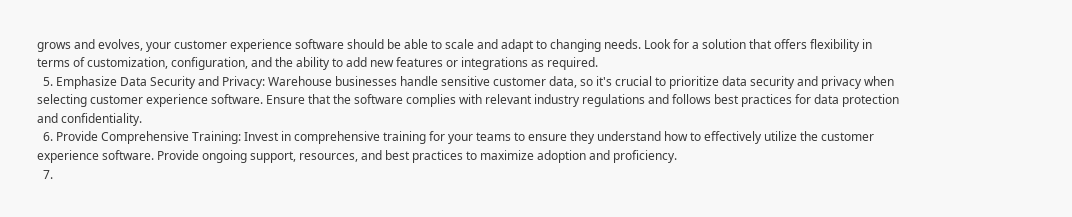grows and evolves, your customer experience software should be able to scale and adapt to changing needs. Look for a solution that offers flexibility in terms of customization, configuration, and the ability to add new features or integrations as required.
  5. Emphasize Data Security and Privacy: Warehouse businesses handle sensitive customer data, so it's crucial to prioritize data security and privacy when selecting customer experience software. Ensure that the software complies with relevant industry regulations and follows best practices for data protection and confidentiality.
  6. Provide Comprehensive Training: Invest in comprehensive training for your teams to ensure they understand how to effectively utilize the customer experience software. Provide ongoing support, resources, and best practices to maximize adoption and proficiency.
  7.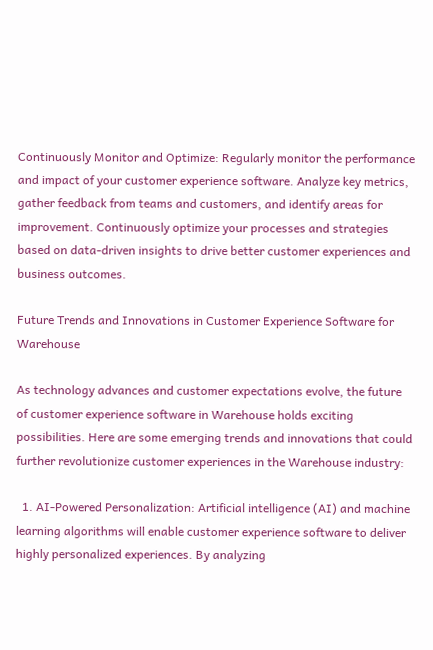Continuously Monitor and Optimize: Regularly monitor the performance and impact of your customer experience software. Analyze key metrics, gather feedback from teams and customers, and identify areas for improvement. Continuously optimize your processes and strategies based on data-driven insights to drive better customer experiences and business outcomes.

Future Trends and Innovations in Customer Experience Software for Warehouse

As technology advances and customer expectations evolve, the future of customer experience software in Warehouse holds exciting possibilities. Here are some emerging trends and innovations that could further revolutionize customer experiences in the Warehouse industry:

  1. AI-Powered Personalization: Artificial intelligence (AI) and machine learning algorithms will enable customer experience software to deliver highly personalized experiences. By analyzing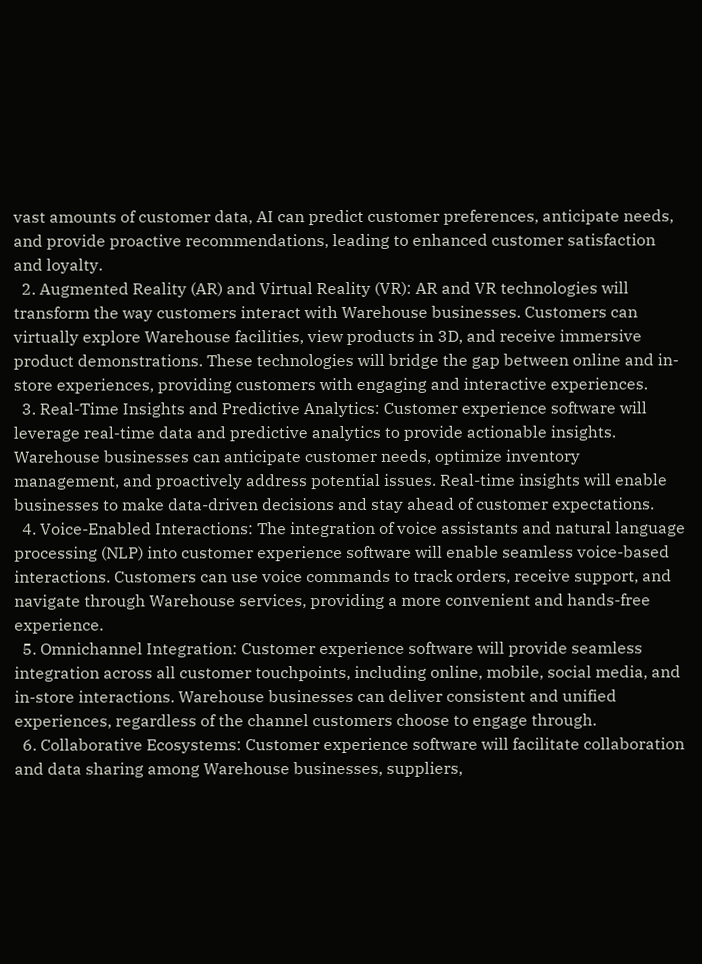vast amounts of customer data, AI can predict customer preferences, anticipate needs, and provide proactive recommendations, leading to enhanced customer satisfaction and loyalty.
  2. Augmented Reality (AR) and Virtual Reality (VR): AR and VR technologies will transform the way customers interact with Warehouse businesses. Customers can virtually explore Warehouse facilities, view products in 3D, and receive immersive product demonstrations. These technologies will bridge the gap between online and in-store experiences, providing customers with engaging and interactive experiences.
  3. Real-Time Insights and Predictive Analytics: Customer experience software will leverage real-time data and predictive analytics to provide actionable insights. Warehouse businesses can anticipate customer needs, optimize inventory management, and proactively address potential issues. Real-time insights will enable businesses to make data-driven decisions and stay ahead of customer expectations.
  4. Voice-Enabled Interactions: The integration of voice assistants and natural language processing (NLP) into customer experience software will enable seamless voice-based interactions. Customers can use voice commands to track orders, receive support, and navigate through Warehouse services, providing a more convenient and hands-free experience.
  5. Omnichannel Integration: Customer experience software will provide seamless integration across all customer touchpoints, including online, mobile, social media, and in-store interactions. Warehouse businesses can deliver consistent and unified experiences, regardless of the channel customers choose to engage through.
  6. Collaborative Ecosystems: Customer experience software will facilitate collaboration and data sharing among Warehouse businesses, suppliers,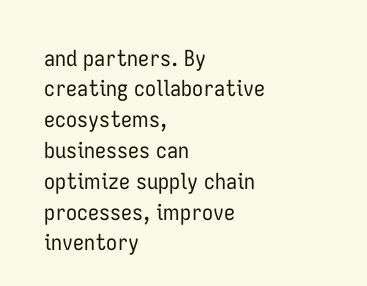and partners. By creating collaborative ecosystems, businesses can optimize supply chain processes, improve inventory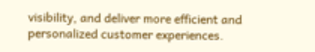visibility, and deliver more efficient and personalized customer experiences.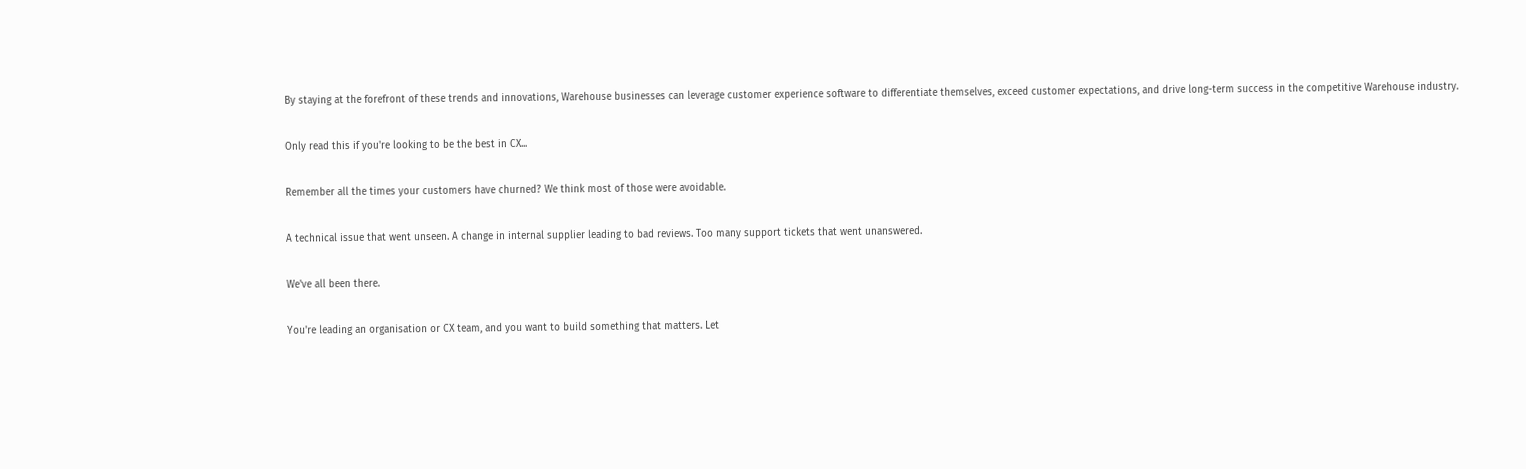By staying at the forefront of these trends and innovations, Warehouse businesses can leverage customer experience software to differentiate themselves, exceed customer expectations, and drive long-term success in the competitive Warehouse industry.

Only read this if you're looking to be the best in CX...

Remember all the times your customers have churned? We think most of those were avoidable.

A technical issue that went unseen. A change in internal supplier leading to bad reviews. Too many support tickets that went unanswered.

We've all been there.

You're leading an organisation or CX team, and you want to build something that matters. Let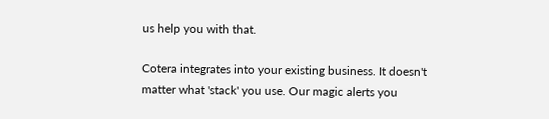us help you with that.

Cotera integrates into your existing business. It doesn't matter what 'stack' you use. Our magic alerts you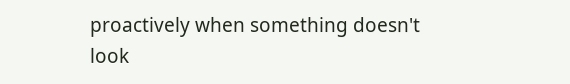proactively when something doesn't look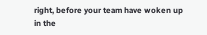right, before your team have woken up in the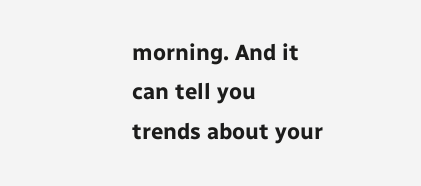morning. And it can tell you trends about your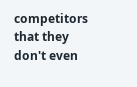competitors that they don't even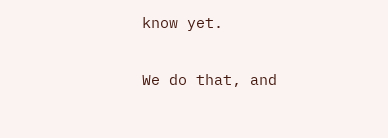know yet.

We do that, and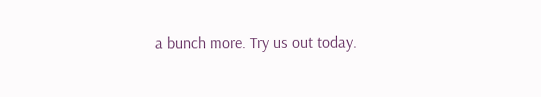a bunch more. Try us out today.